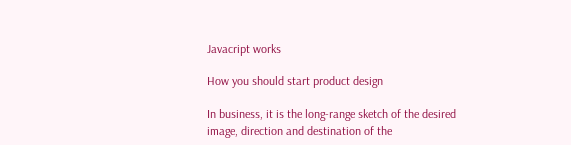Javacript works

How you should start product design

In business, it is the long-range sketch of the desired image, direction and destination of the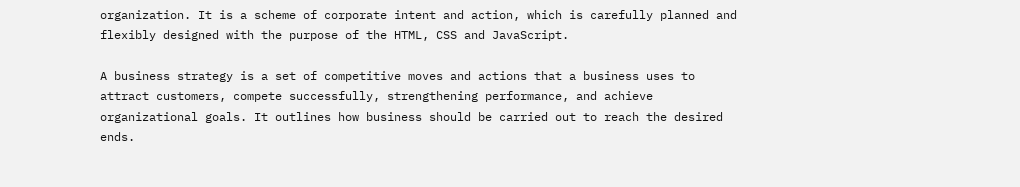organization. It is a scheme of corporate intent and action, which is carefully planned and flexibly designed with the purpose of the HTML, CSS and JavaScript.

A business strategy is a set of competitive moves and actions that a business uses to attract customers, compete successfully, strengthening performance, and achieve organizational goals. It outlines how business should be carried out to reach the desired ends.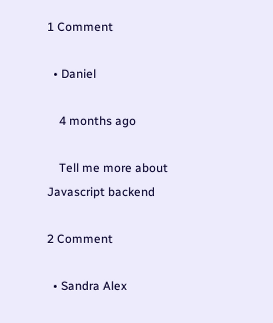1 Comment

  • Daniel

    4 months ago

    Tell me more about Javascript backend

2 Comment

  • Sandra Alex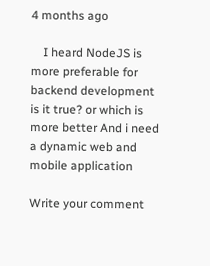4 months ago

    I heard NodeJS is more preferable for backend development is it true? or which is more better And i need a dynamic web and mobile application

Write your comment